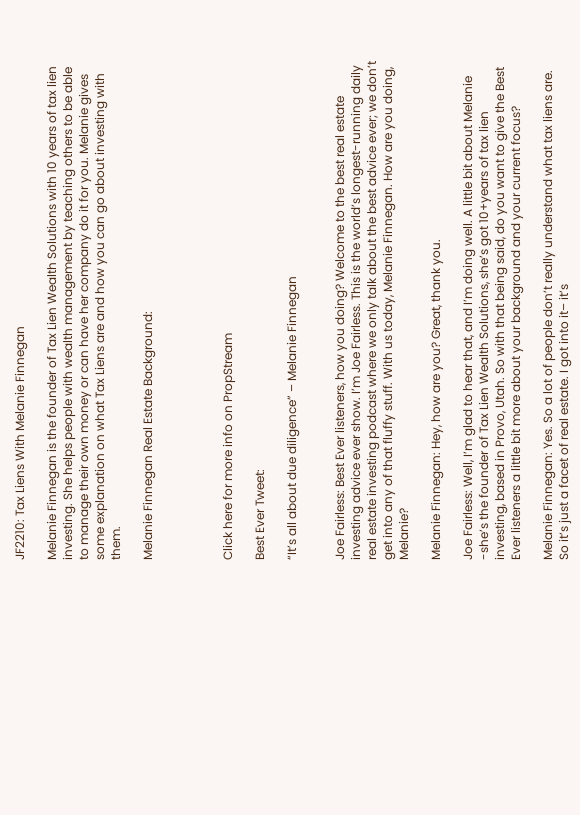JF2210: Tax Liens With Melanie Finnegan

Melanie Finnegan is the founder of Tax Lien Wealth Solutions with 10 years of tax lien investing. She helps people with wealth management by teaching others to be able to manage their own money or can have her company do it for you. Melanie gives some explanation on what Tax Liens are and how you can go about investing with them.

Melanie Finnegan Real Estate Background:




Click here for more info on PropStream

Best Ever Tweet:

“It’s all about due diligence” – Melanie Finnegan


Joe Fairless: Best Ever listeners, how you doing? Welcome to the best real estate investing advice ever show. I’m Joe Fairless. This is the world’s longest-running daily real estate investing podcast where we only talk about the best advice ever; we don’t get into any of that fluffy stuff. With us today, Melanie Finnegan. How are you doing, Melanie?

Melanie Finnegan: Hey, how are you? Great, thank you.

Joe Fairless: Well, I’m glad to hear that, and I’m doing well. A little bit about Melanie -she’s the founder of Tax Lien Wealth Solutions, she’s got 10+years of tax lien investing, based in Provo, Utah. So with that being said, do you want to give the Best Ever listeners a little bit more about your background and your current focus?

Melanie Finnegan: Yes. So a lot of people don’t really understand what tax liens are. So it’s just a facet of real estate. I got into it– it’s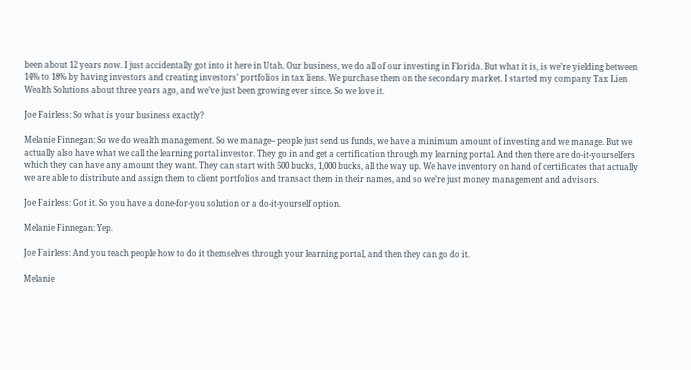been about 12 years now. I just accidentally got into it here in Utah. Our business, we do all of our investing in Florida. But what it is, is we’re yielding between 14% to 18% by having investors and creating investors’ portfolios in tax liens. We purchase them on the secondary market. I started my company Tax Lien Wealth Solutions about three years ago, and we’ve just been growing ever since. So we love it.

Joe Fairless: So what is your business exactly?

Melanie Finnegan: So we do wealth management. So we manage– people just send us funds, we have a minimum amount of investing and we manage. But we actually also have what we call the learning portal investor. They go in and get a certification through my learning portal. And then there are do-it-yourselfers which they can have any amount they want. They can start with 500 bucks, 1,000 bucks, all the way up. We have inventory on hand of certificates that actually we are able to distribute and assign them to client portfolios and transact them in their names, and so we’re just money management and advisors.

Joe Fairless: Got it. So you have a done-for-you solution or a do-it-yourself option.

Melanie Finnegan: Yep.

Joe Fairless: And you teach people how to do it themselves through your learning portal, and then they can go do it.

Melanie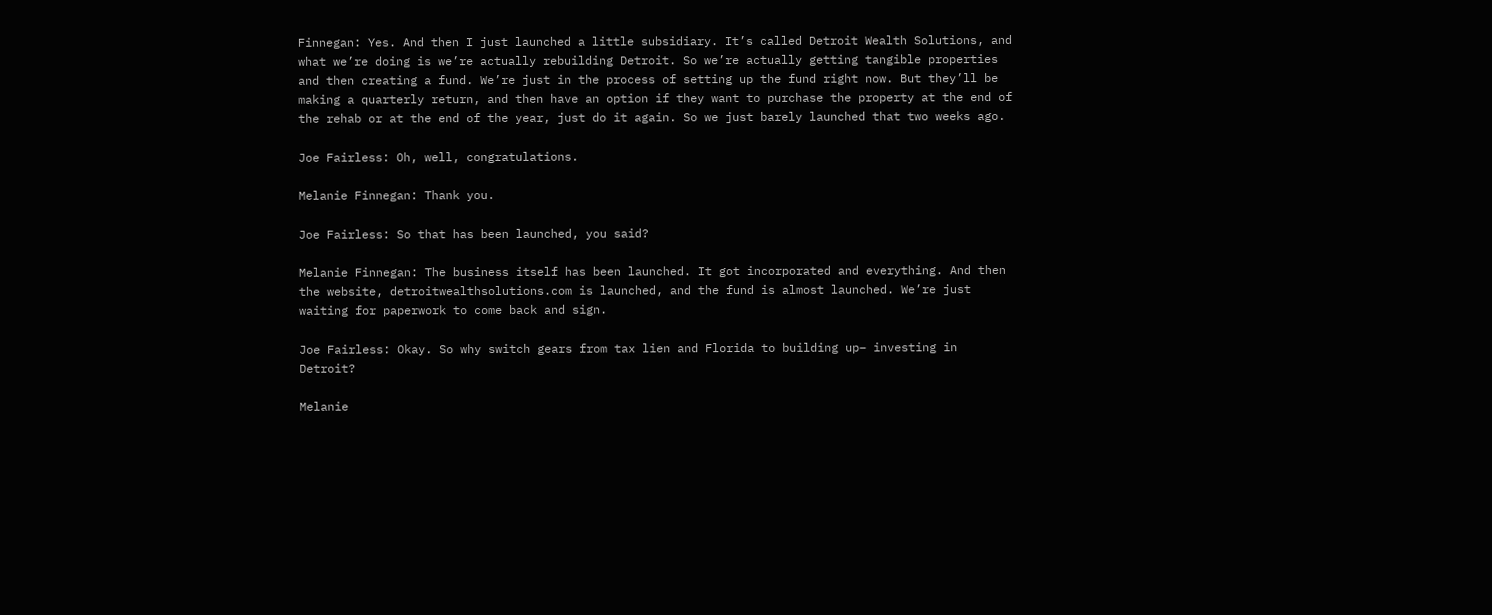Finnegan: Yes. And then I just launched a little subsidiary. It’s called Detroit Wealth Solutions, and what we’re doing is we’re actually rebuilding Detroit. So we’re actually getting tangible properties and then creating a fund. We’re just in the process of setting up the fund right now. But they’ll be making a quarterly return, and then have an option if they want to purchase the property at the end of the rehab or at the end of the year, just do it again. So we just barely launched that two weeks ago.

Joe Fairless: Oh, well, congratulations.

Melanie Finnegan: Thank you.

Joe Fairless: So that has been launched, you said?

Melanie Finnegan: The business itself has been launched. It got incorporated and everything. And then the website, detroitwealthsolutions.com is launched, and the fund is almost launched. We’re just waiting for paperwork to come back and sign.

Joe Fairless: Okay. So why switch gears from tax lien and Florida to building up– investing in Detroit?

Melanie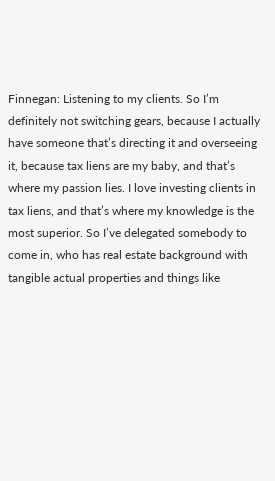Finnegan: Listening to my clients. So I’m definitely not switching gears, because I actually have someone that’s directing it and overseeing it, because tax liens are my baby, and that’s where my passion lies. I love investing clients in tax liens, and that’s where my knowledge is the most superior. So I’ve delegated somebody to come in, who has real estate background with tangible actual properties and things like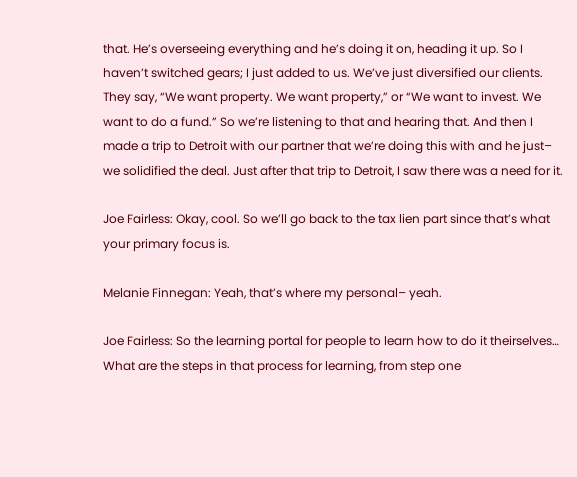that. He’s overseeing everything and he’s doing it on, heading it up. So I haven’t switched gears; I just added to us. We’ve just diversified our clients. They say, “We want property. We want property,” or “We want to invest. We want to do a fund.” So we’re listening to that and hearing that. And then I made a trip to Detroit with our partner that we’re doing this with and he just– we solidified the deal. Just after that trip to Detroit, I saw there was a need for it.

Joe Fairless: Okay, cool. So we’ll go back to the tax lien part since that’s what your primary focus is.

Melanie Finnegan: Yeah, that’s where my personal– yeah.

Joe Fairless: So the learning portal for people to learn how to do it theirselves… What are the steps in that process for learning, from step one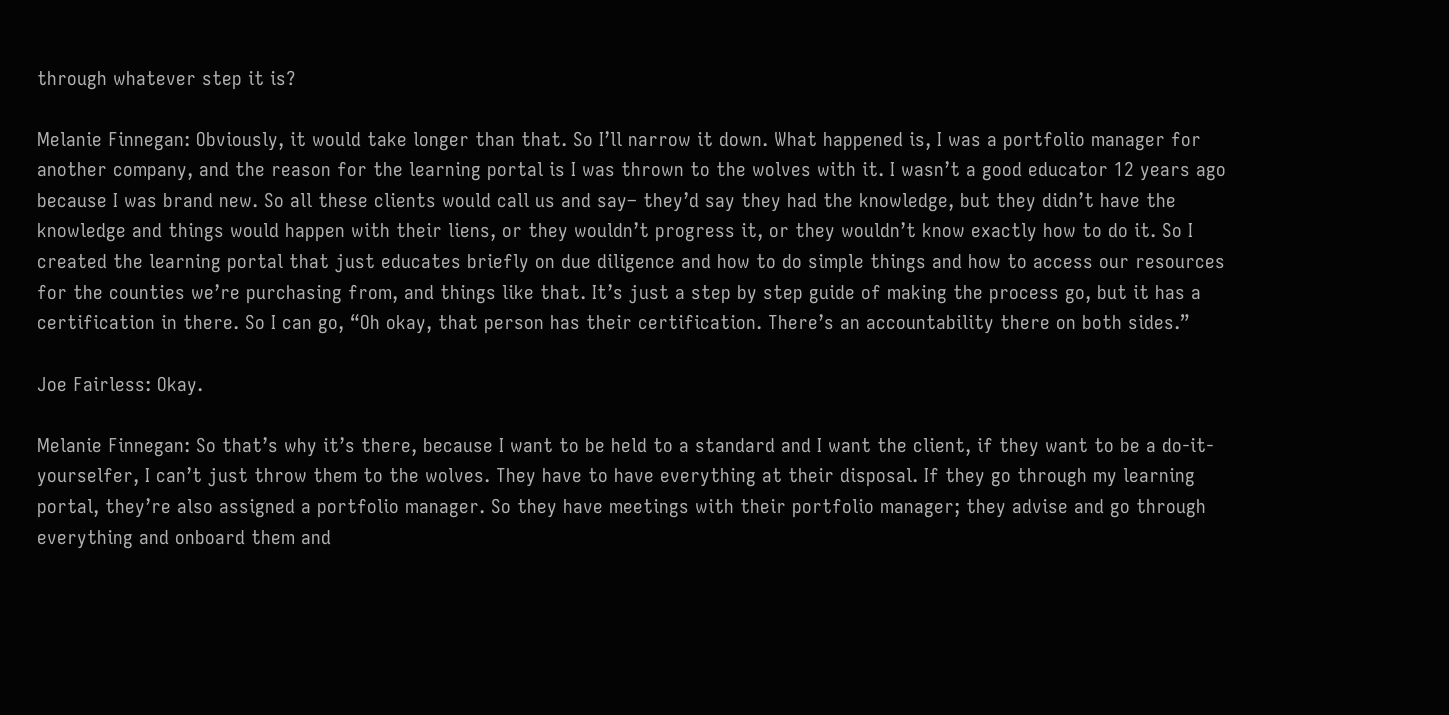through whatever step it is?

Melanie Finnegan: Obviously, it would take longer than that. So I’ll narrow it down. What happened is, I was a portfolio manager for another company, and the reason for the learning portal is I was thrown to the wolves with it. I wasn’t a good educator 12 years ago because I was brand new. So all these clients would call us and say– they’d say they had the knowledge, but they didn’t have the knowledge and things would happen with their liens, or they wouldn’t progress it, or they wouldn’t know exactly how to do it. So I created the learning portal that just educates briefly on due diligence and how to do simple things and how to access our resources for the counties we’re purchasing from, and things like that. It’s just a step by step guide of making the process go, but it has a certification in there. So I can go, “Oh okay, that person has their certification. There’s an accountability there on both sides.”

Joe Fairless: Okay.

Melanie Finnegan: So that’s why it’s there, because I want to be held to a standard and I want the client, if they want to be a do-it-yourselfer, I can’t just throw them to the wolves. They have to have everything at their disposal. If they go through my learning portal, they’re also assigned a portfolio manager. So they have meetings with their portfolio manager; they advise and go through everything and onboard them and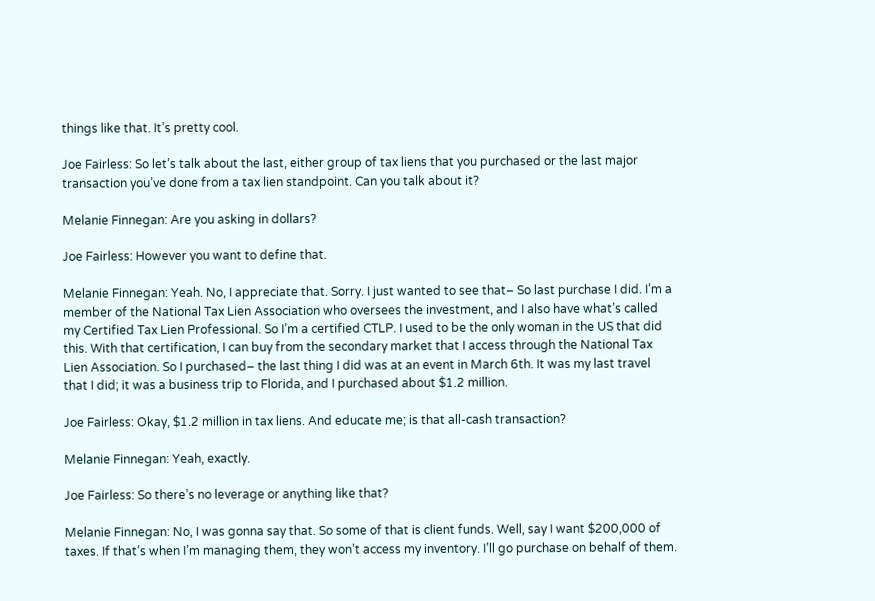things like that. It’s pretty cool.

Joe Fairless: So let’s talk about the last, either group of tax liens that you purchased or the last major transaction you’ve done from a tax lien standpoint. Can you talk about it?

Melanie Finnegan: Are you asking in dollars?

Joe Fairless: However you want to define that.

Melanie Finnegan: Yeah. No, I appreciate that. Sorry. I just wanted to see that– So last purchase I did. I’m a member of the National Tax Lien Association who oversees the investment, and I also have what’s called my Certified Tax Lien Professional. So I’m a certified CTLP. I used to be the only woman in the US that did this. With that certification, I can buy from the secondary market that I access through the National Tax Lien Association. So I purchased– the last thing I did was at an event in March 6th. It was my last travel that I did; it was a business trip to Florida, and I purchased about $1.2 million.

Joe Fairless: Okay, $1.2 million in tax liens. And educate me; is that all-cash transaction?

Melanie Finnegan: Yeah, exactly.

Joe Fairless: So there’s no leverage or anything like that?

Melanie Finnegan: No, I was gonna say that. So some of that is client funds. Well, say I want $200,000 of taxes. If that’s when I’m managing them, they won’t access my inventory. I’ll go purchase on behalf of them.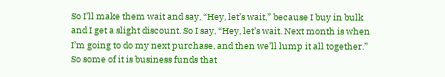So I’ll make them wait and say, “Hey, let’s wait,” because I buy in bulk and I get a slight discount. So I say, “Hey, let’s wait. Next month is when I’m going to do my next purchase, and then we’ll lump it all together.” So some of it is business funds that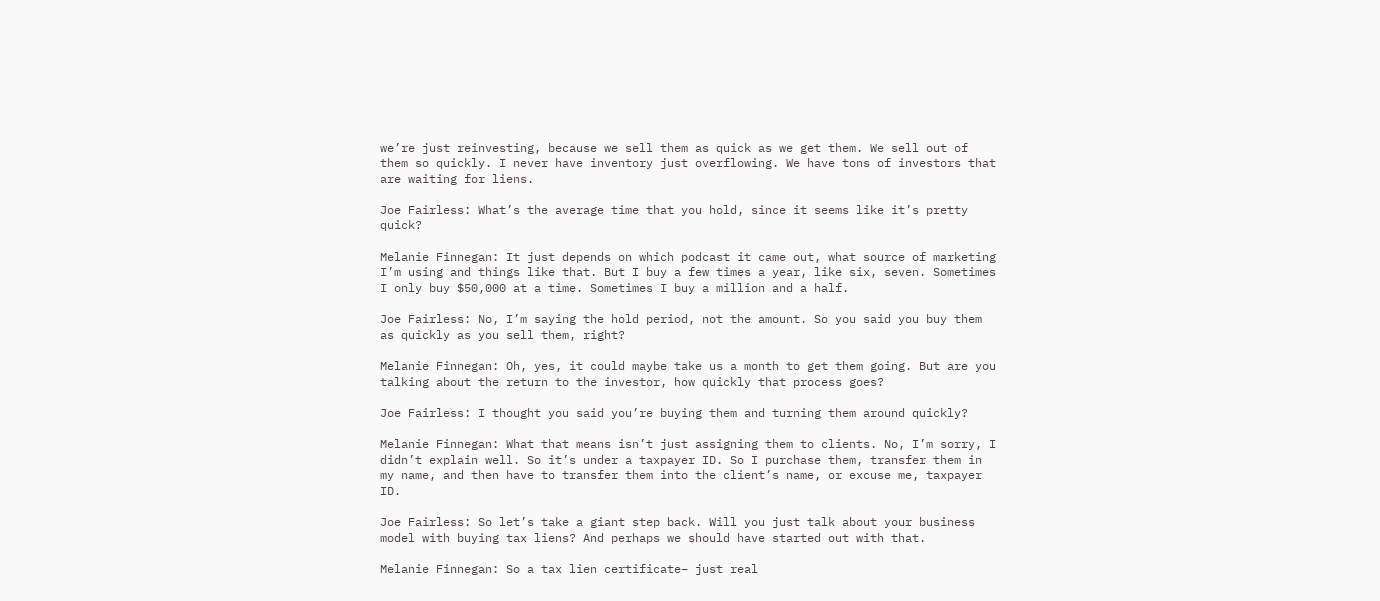we’re just reinvesting, because we sell them as quick as we get them. We sell out of them so quickly. I never have inventory just overflowing. We have tons of investors that are waiting for liens.

Joe Fairless: What’s the average time that you hold, since it seems like it’s pretty quick?

Melanie Finnegan: It just depends on which podcast it came out, what source of marketing I’m using and things like that. But I buy a few times a year, like six, seven. Sometimes I only buy $50,000 at a time. Sometimes I buy a million and a half.

Joe Fairless: No, I’m saying the hold period, not the amount. So you said you buy them as quickly as you sell them, right?

Melanie Finnegan: Oh, yes, it could maybe take us a month to get them going. But are you talking about the return to the investor, how quickly that process goes?

Joe Fairless: I thought you said you’re buying them and turning them around quickly?

Melanie Finnegan: What that means isn’t just assigning them to clients. No, I’m sorry, I didn’t explain well. So it’s under a taxpayer ID. So I purchase them, transfer them in my name, and then have to transfer them into the client’s name, or excuse me, taxpayer ID.

Joe Fairless: So let’s take a giant step back. Will you just talk about your business model with buying tax liens? And perhaps we should have started out with that.

Melanie Finnegan: So a tax lien certificate– just real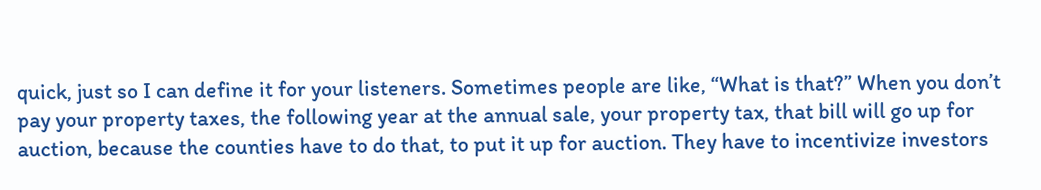quick, just so I can define it for your listeners. Sometimes people are like, “What is that?” When you don’t pay your property taxes, the following year at the annual sale, your property tax, that bill will go up for auction, because the counties have to do that, to put it up for auction. They have to incentivize investors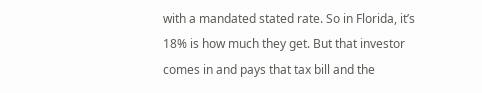with a mandated stated rate. So in Florida, it’s 18% is how much they get. But that investor comes in and pays that tax bill and the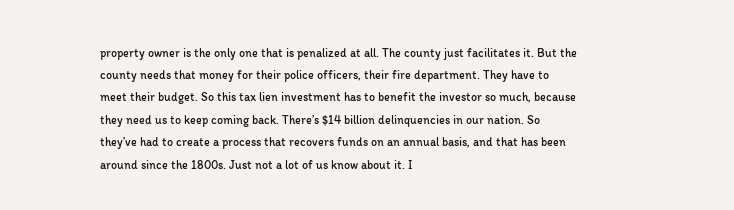property owner is the only one that is penalized at all. The county just facilitates it. But the county needs that money for their police officers, their fire department. They have to meet their budget. So this tax lien investment has to benefit the investor so much, because they need us to keep coming back. There’s $14 billion delinquencies in our nation. So they’ve had to create a process that recovers funds on an annual basis, and that has been around since the 1800s. Just not a lot of us know about it. I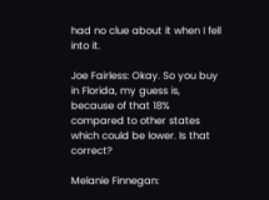had no clue about it when I fell into it.

Joe Fairless: Okay. So you buy in Florida, my guess is, because of that 18% compared to other states which could be lower. Is that correct?

Melanie Finnegan: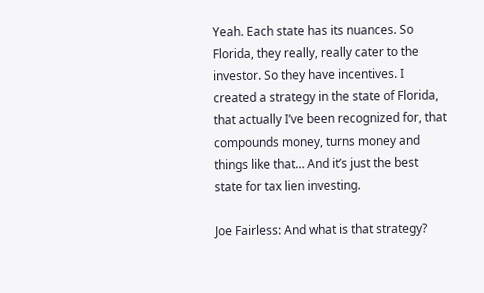Yeah. Each state has its nuances. So Florida, they really, really cater to the investor. So they have incentives. I created a strategy in the state of Florida, that actually I’ve been recognized for, that compounds money, turns money and things like that… And it’s just the best state for tax lien investing.

Joe Fairless: And what is that strategy?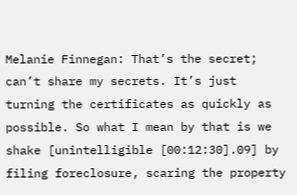Melanie Finnegan: That’s the secret; can’t share my secrets. It’s just turning the certificates as quickly as possible. So what I mean by that is we shake [unintelligible [00:12:30].09] by filing foreclosure, scaring the property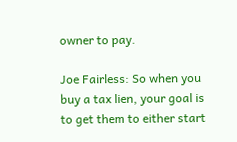owner to pay.

Joe Fairless: So when you buy a tax lien, your goal is to get them to either start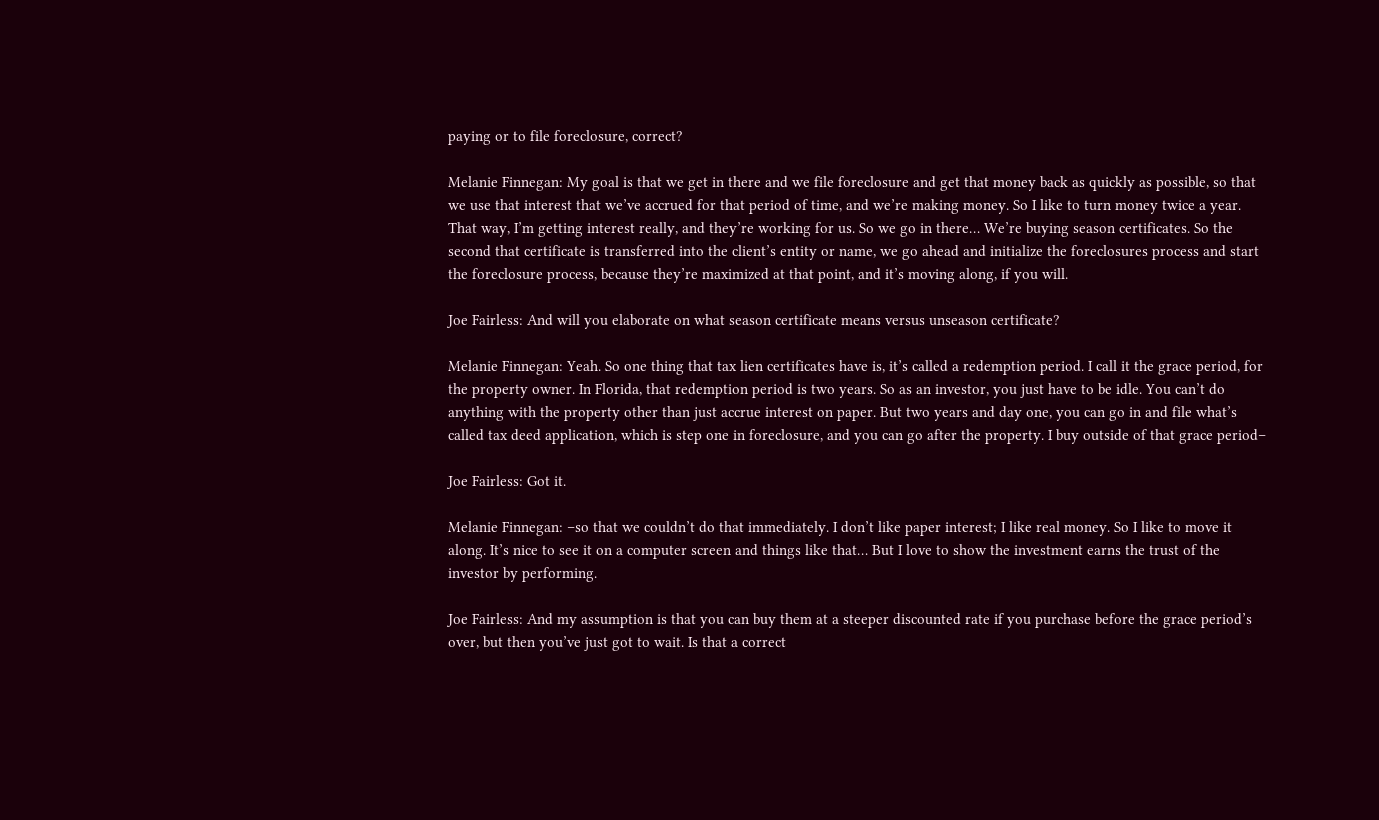paying or to file foreclosure, correct?

Melanie Finnegan: My goal is that we get in there and we file foreclosure and get that money back as quickly as possible, so that we use that interest that we’ve accrued for that period of time, and we’re making money. So I like to turn money twice a year. That way, I’m getting interest really, and they’re working for us. So we go in there… We’re buying season certificates. So the second that certificate is transferred into the client’s entity or name, we go ahead and initialize the foreclosures process and start the foreclosure process, because they’re maximized at that point, and it’s moving along, if you will.

Joe Fairless: And will you elaborate on what season certificate means versus unseason certificate?

Melanie Finnegan: Yeah. So one thing that tax lien certificates have is, it’s called a redemption period. I call it the grace period, for the property owner. In Florida, that redemption period is two years. So as an investor, you just have to be idle. You can’t do anything with the property other than just accrue interest on paper. But two years and day one, you can go in and file what’s called tax deed application, which is step one in foreclosure, and you can go after the property. I buy outside of that grace period–

Joe Fairless: Got it.

Melanie Finnegan: –so that we couldn’t do that immediately. I don’t like paper interest; I like real money. So I like to move it along. It’s nice to see it on a computer screen and things like that… But I love to show the investment earns the trust of the investor by performing.

Joe Fairless: And my assumption is that you can buy them at a steeper discounted rate if you purchase before the grace period’s over, but then you’ve just got to wait. Is that a correct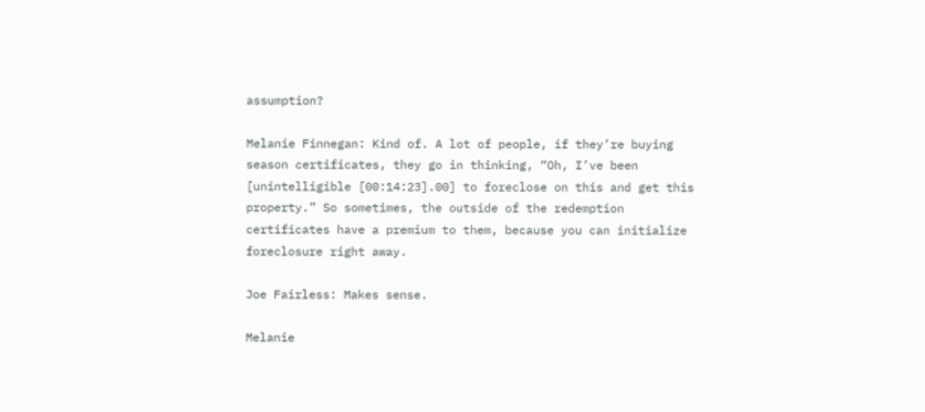assumption?

Melanie Finnegan: Kind of. A lot of people, if they’re buying season certificates, they go in thinking, “Oh, I’ve been [unintelligible [00:14:23].00] to foreclose on this and get this property.” So sometimes, the outside of the redemption certificates have a premium to them, because you can initialize foreclosure right away.

Joe Fairless: Makes sense.

Melanie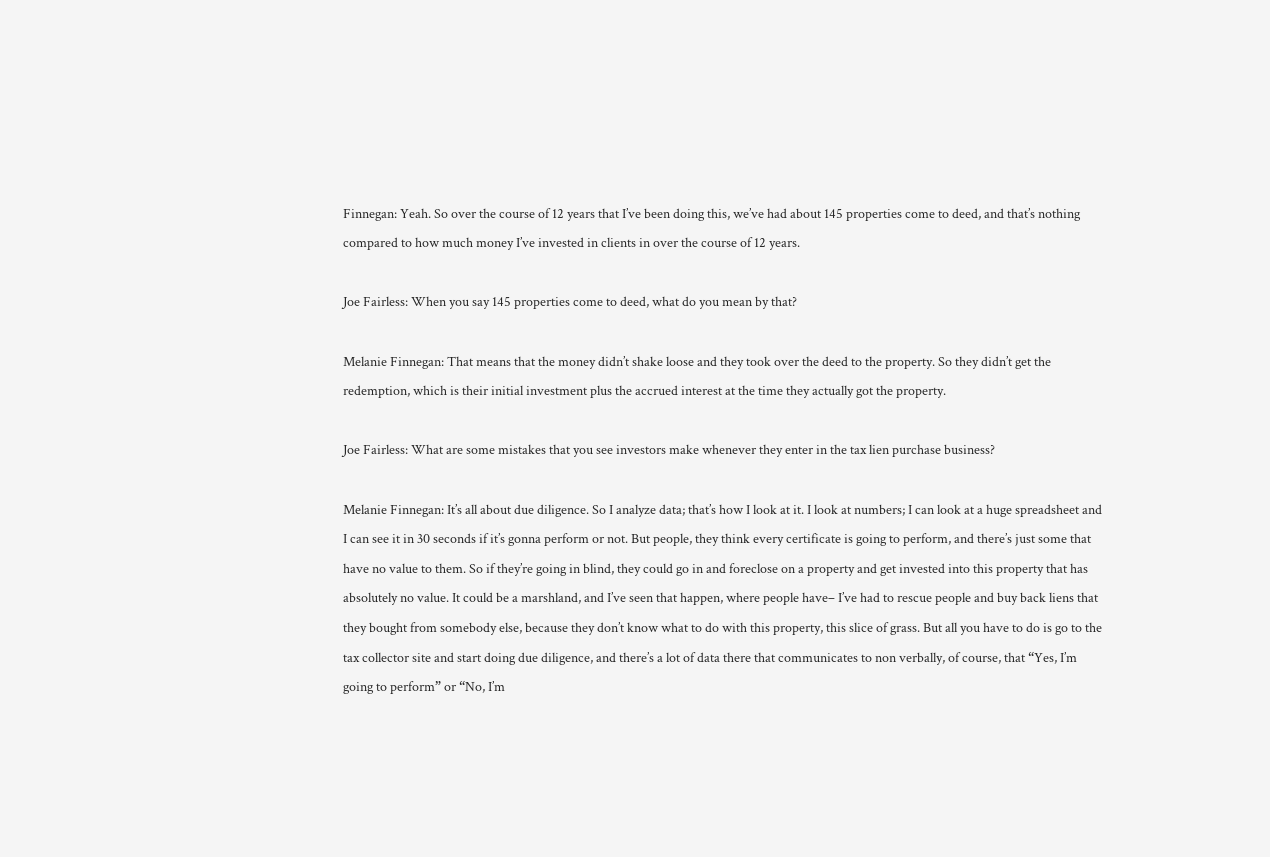Finnegan: Yeah. So over the course of 12 years that I’ve been doing this, we’ve had about 145 properties come to deed, and that’s nothing compared to how much money I’ve invested in clients in over the course of 12 years.

Joe Fairless: When you say 145 properties come to deed, what do you mean by that?

Melanie Finnegan: That means that the money didn’t shake loose and they took over the deed to the property. So they didn’t get the redemption, which is their initial investment plus the accrued interest at the time they actually got the property.

Joe Fairless: What are some mistakes that you see investors make whenever they enter in the tax lien purchase business?

Melanie Finnegan: It’s all about due diligence. So I analyze data; that’s how I look at it. I look at numbers; I can look at a huge spreadsheet and I can see it in 30 seconds if it’s gonna perform or not. But people, they think every certificate is going to perform, and there’s just some that have no value to them. So if they’re going in blind, they could go in and foreclose on a property and get invested into this property that has absolutely no value. It could be a marshland, and I’ve seen that happen, where people have– I’ve had to rescue people and buy back liens that they bought from somebody else, because they don’t know what to do with this property, this slice of grass. But all you have to do is go to the tax collector site and start doing due diligence, and there’s a lot of data there that communicates to non verbally, of course, that “Yes, I’m going to perform” or “No, I’m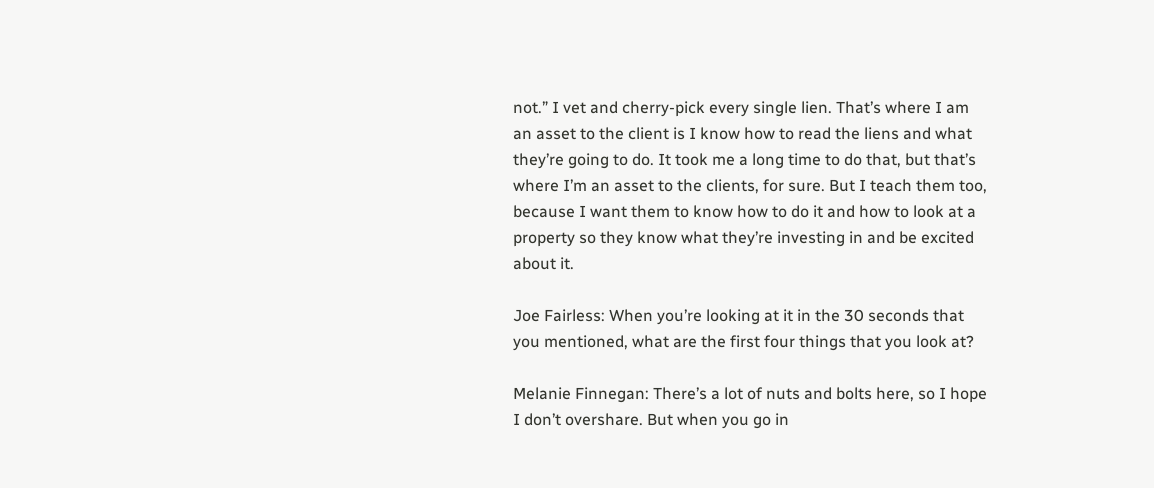not.” I vet and cherry-pick every single lien. That’s where I am an asset to the client is I know how to read the liens and what they’re going to do. It took me a long time to do that, but that’s where I’m an asset to the clients, for sure. But I teach them too, because I want them to know how to do it and how to look at a property so they know what they’re investing in and be excited about it.

Joe Fairless: When you’re looking at it in the 30 seconds that you mentioned, what are the first four things that you look at?

Melanie Finnegan: There’s a lot of nuts and bolts here, so I hope I don’t overshare. But when you go in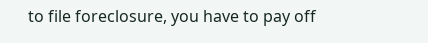to file foreclosure, you have to pay off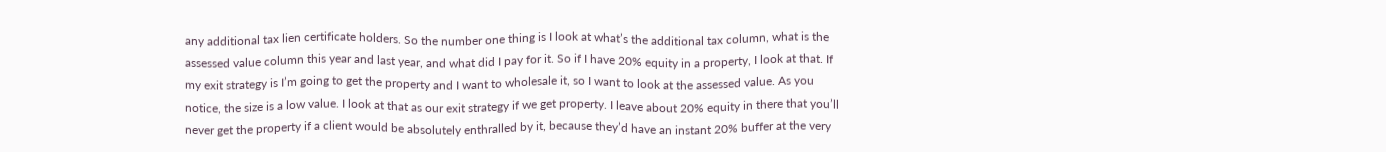any additional tax lien certificate holders. So the number one thing is I look at what’s the additional tax column, what is the assessed value column this year and last year, and what did I pay for it. So if I have 20% equity in a property, I look at that. If my exit strategy is I’m going to get the property and I want to wholesale it, so I want to look at the assessed value. As you notice, the size is a low value. I look at that as our exit strategy if we get property. I leave about 20% equity in there that you’ll never get the property if a client would be absolutely enthralled by it, because they’d have an instant 20% buffer at the very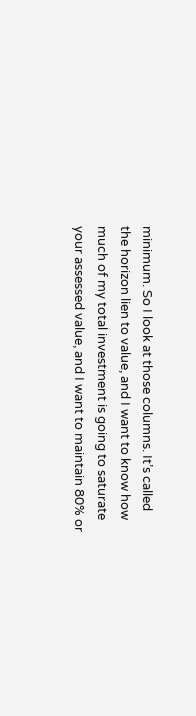minimum. So I look at those columns. It’s called the horizon lien to value, and I want to know how much of my total investment is going to saturate your assessed value, and I want to maintain 80% or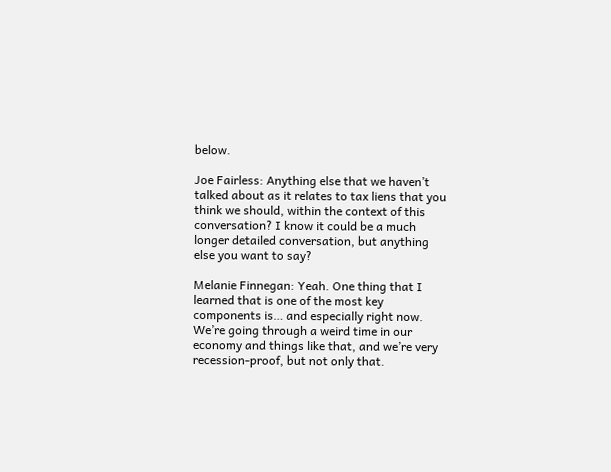below.

Joe Fairless: Anything else that we haven’t talked about as it relates to tax liens that you think we should, within the context of this conversation? I know it could be a much longer detailed conversation, but anything else you want to say?

Melanie Finnegan: Yeah. One thing that I learned that is one of the most key components is… and especially right now. We’re going through a weird time in our economy and things like that, and we’re very recession-proof, but not only that.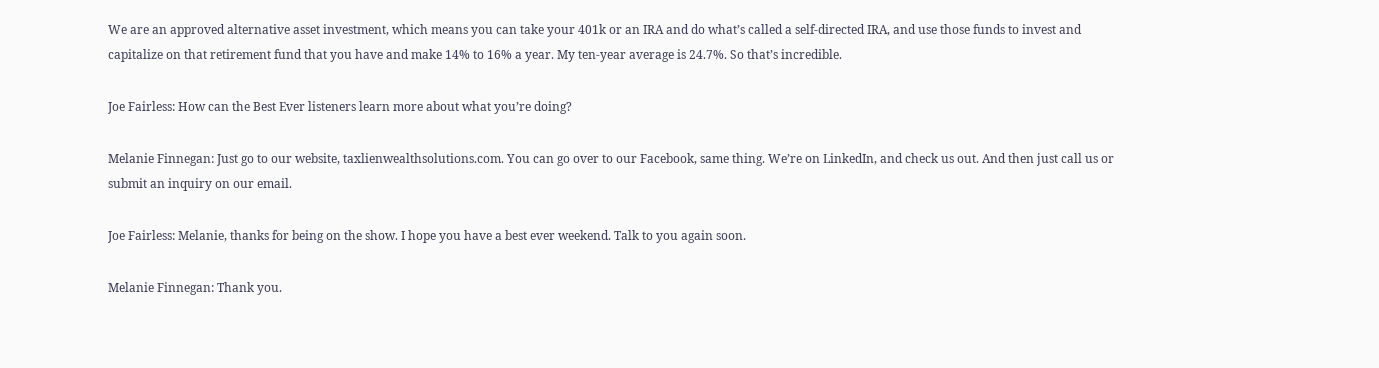We are an approved alternative asset investment, which means you can take your 401k or an IRA and do what’s called a self-directed IRA, and use those funds to invest and capitalize on that retirement fund that you have and make 14% to 16% a year. My ten-year average is 24.7%. So that’s incredible.

Joe Fairless: How can the Best Ever listeners learn more about what you’re doing?

Melanie Finnegan: Just go to our website, taxlienwealthsolutions.com. You can go over to our Facebook, same thing. We’re on LinkedIn, and check us out. And then just call us or submit an inquiry on our email.

Joe Fairless: Melanie, thanks for being on the show. I hope you have a best ever weekend. Talk to you again soon.

Melanie Finnegan: Thank you.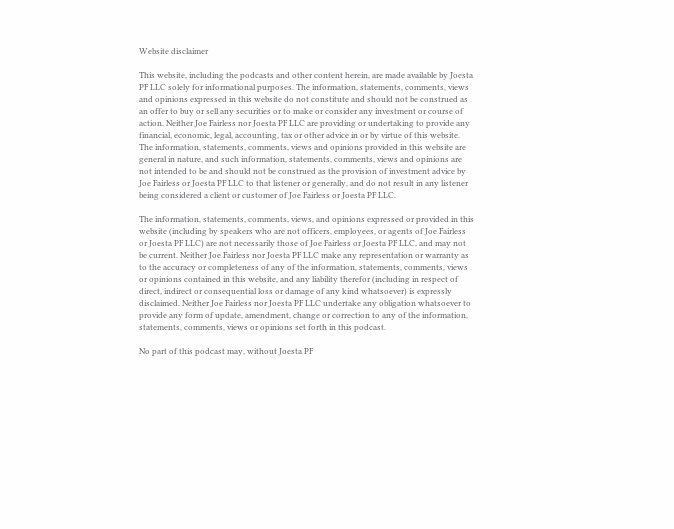Website disclaimer

This website, including the podcasts and other content herein, are made available by Joesta PF LLC solely for informational purposes. The information, statements, comments, views and opinions expressed in this website do not constitute and should not be construed as an offer to buy or sell any securities or to make or consider any investment or course of action. Neither Joe Fairless nor Joesta PF LLC are providing or undertaking to provide any financial, economic, legal, accounting, tax or other advice in or by virtue of this website. The information, statements, comments, views and opinions provided in this website are general in nature, and such information, statements, comments, views and opinions are not intended to be and should not be construed as the provision of investment advice by Joe Fairless or Joesta PF LLC to that listener or generally, and do not result in any listener being considered a client or customer of Joe Fairless or Joesta PF LLC.

The information, statements, comments, views, and opinions expressed or provided in this website (including by speakers who are not officers, employees, or agents of Joe Fairless or Joesta PF LLC) are not necessarily those of Joe Fairless or Joesta PF LLC, and may not be current. Neither Joe Fairless nor Joesta PF LLC make any representation or warranty as to the accuracy or completeness of any of the information, statements, comments, views or opinions contained in this website, and any liability therefor (including in respect of direct, indirect or consequential loss or damage of any kind whatsoever) is expressly disclaimed. Neither Joe Fairless nor Joesta PF LLC undertake any obligation whatsoever to provide any form of update, amendment, change or correction to any of the information, statements, comments, views or opinions set forth in this podcast.

No part of this podcast may, without Joesta PF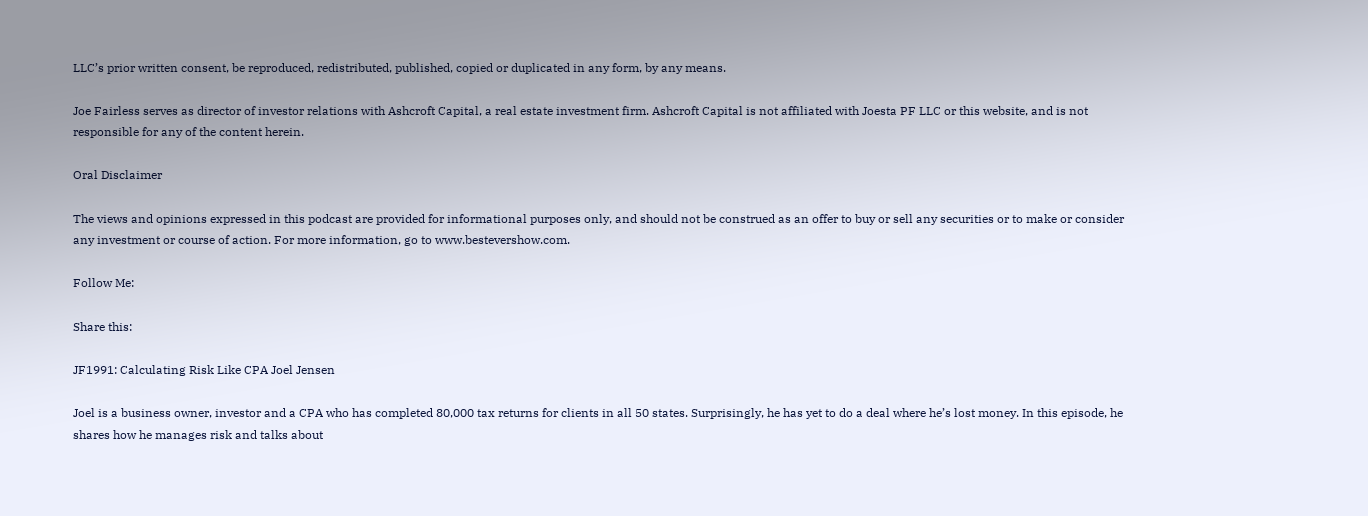LLC’s prior written consent, be reproduced, redistributed, published, copied or duplicated in any form, by any means.

Joe Fairless serves as director of investor relations with Ashcroft Capital, a real estate investment firm. Ashcroft Capital is not affiliated with Joesta PF LLC or this website, and is not responsible for any of the content herein.

Oral Disclaimer

The views and opinions expressed in this podcast are provided for informational purposes only, and should not be construed as an offer to buy or sell any securities or to make or consider any investment or course of action. For more information, go to www.bestevershow.com.

Follow Me:

Share this:

JF1991: Calculating Risk Like CPA Joel Jensen

Joel is a business owner, investor and a CPA who has completed 80,000 tax returns for clients in all 50 states. Surprisingly, he has yet to do a deal where he’s lost money. In this episode, he shares how he manages risk and talks about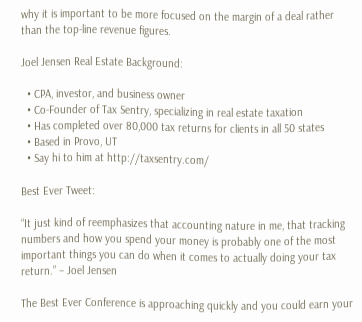why it is important to be more focused on the margin of a deal rather than the top-line revenue figures.

Joel Jensen Real Estate Background:

  • CPA, investor, and business owner
  • Co-Founder of Tax Sentry, specializing in real estate taxation
  • Has completed over 80,000 tax returns for clients in all 50 states
  • Based in Provo, UT
  • Say hi to him at http://taxsentry.com/

Best Ever Tweet:

“It just kind of reemphasizes that accounting nature in me, that tracking numbers and how you spend your money is probably one of the most important things you can do when it comes to actually doing your tax return.” – Joel Jensen

The Best Ever Conference is approaching quickly and you could earn your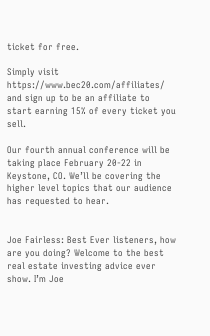ticket for free.

Simply visit https://www.bec20.com/affiliates/ and sign up to be an affiliate to start earning 15% of every ticket you sell.

Our fourth annual conference will be taking place February 20-22 in Keystone, CO. We’ll be covering the higher level topics that our audience has requested to hear.


Joe Fairless: Best Ever listeners, how are you doing? Welcome to the best real estate investing advice ever show. I’m Joe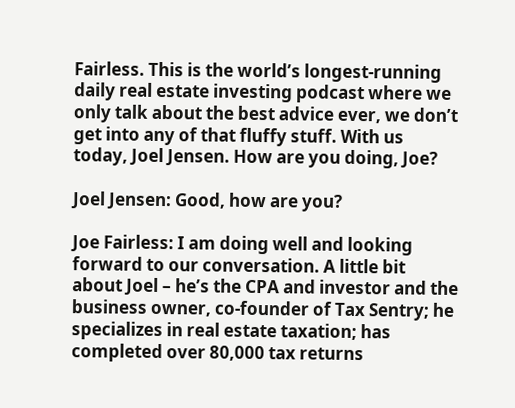Fairless. This is the world’s longest-running daily real estate investing podcast where we only talk about the best advice ever, we don’t get into any of that fluffy stuff. With us today, Joel Jensen. How are you doing, Joe?

Joel Jensen: Good, how are you?

Joe Fairless: I am doing well and looking forward to our conversation. A little bit about Joel – he’s the CPA and investor and the business owner, co-founder of Tax Sentry; he specializes in real estate taxation; has completed over 80,000 tax returns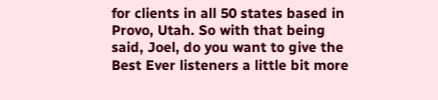for clients in all 50 states based in Provo, Utah. So with that being said, Joel, do you want to give the Best Ever listeners a little bit more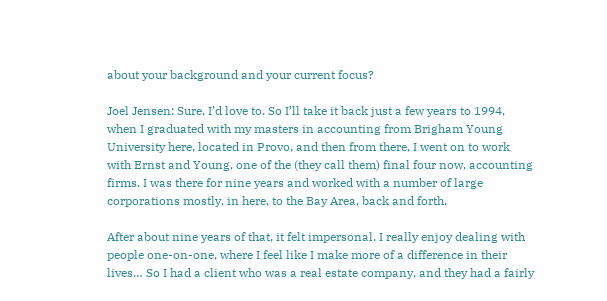about your background and your current focus?

Joel Jensen: Sure, I’d love to. So I’ll take it back just a few years to 1994, when I graduated with my masters in accounting from Brigham Young University here, located in Provo, and then from there, I went on to work with Ernst and Young, one of the (they call them) final four now, accounting firms. I was there for nine years and worked with a number of large corporations mostly, in here, to the Bay Area, back and forth.

After about nine years of that, it felt impersonal. I really enjoy dealing with people one-on-one, where I feel like I make more of a difference in their lives… So I had a client who was a real estate company, and they had a fairly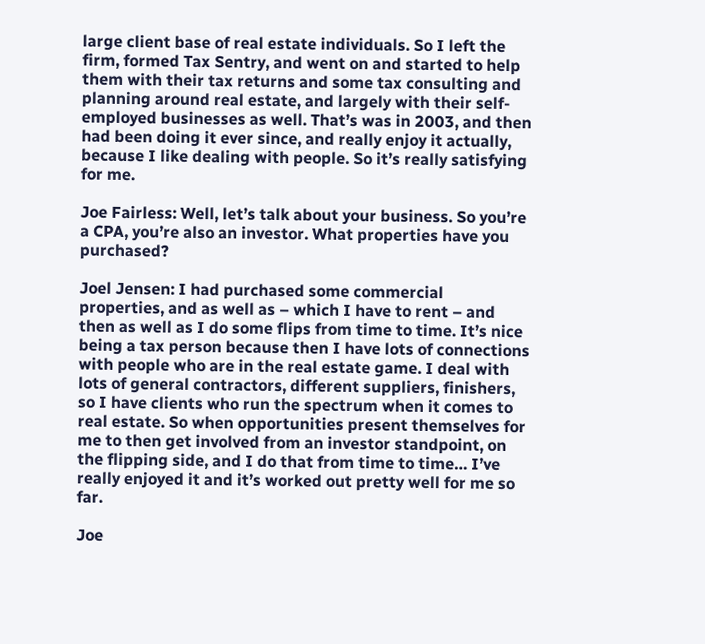large client base of real estate individuals. So I left the firm, formed Tax Sentry, and went on and started to help them with their tax returns and some tax consulting and planning around real estate, and largely with their self-employed businesses as well. That’s was in 2003, and then had been doing it ever since, and really enjoy it actually, because I like dealing with people. So it’s really satisfying for me.

Joe Fairless: Well, let’s talk about your business. So you’re a CPA, you’re also an investor. What properties have you purchased?

Joel Jensen: I had purchased some commercial properties, and as well as – which I have to rent – and then as well as I do some flips from time to time. It’s nice being a tax person because then I have lots of connections with people who are in the real estate game. I deal with lots of general contractors, different suppliers, finishers, so I have clients who run the spectrum when it comes to real estate. So when opportunities present themselves for me to then get involved from an investor standpoint, on the flipping side, and I do that from time to time… I’ve really enjoyed it and it’s worked out pretty well for me so far.

Joe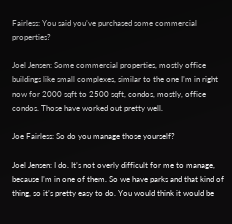Fairless: You said you’ve purchased some commercial properties?

Joel Jensen: Some commercial properties, mostly office buildings like small complexes, similar to the one I’m in right now for 2000 sqft to 2500 sqft, condos, mostly, office condos. Those have worked out pretty well.

Joe Fairless: So do you manage those yourself?

Joel Jensen: I do. It’s not overly difficult for me to manage, because I’m in one of them. So we have parks and that kind of thing, so it’s pretty easy to do. You would think it would be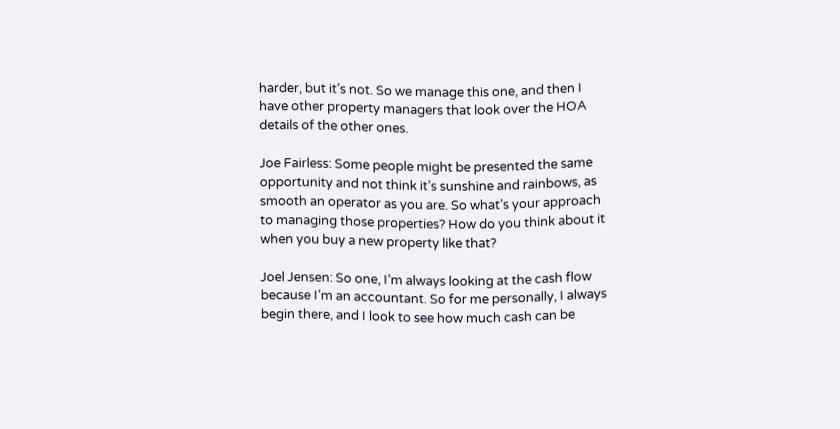harder, but it’s not. So we manage this one, and then I have other property managers that look over the HOA details of the other ones.

Joe Fairless: Some people might be presented the same opportunity and not think it’s sunshine and rainbows, as smooth an operator as you are. So what’s your approach to managing those properties? How do you think about it when you buy a new property like that?

Joel Jensen: So one, I’m always looking at the cash flow because I’m an accountant. So for me personally, I always begin there, and I look to see how much cash can be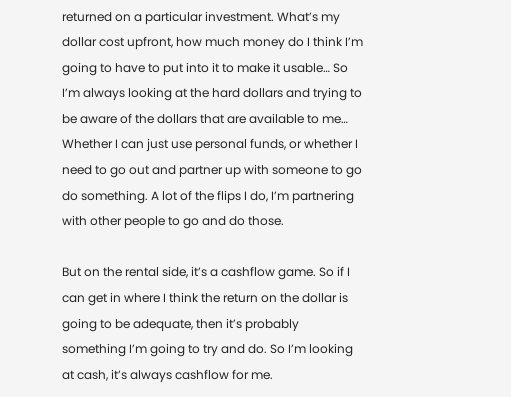returned on a particular investment. What’s my dollar cost upfront, how much money do I think I’m going to have to put into it to make it usable… So I’m always looking at the hard dollars and trying to be aware of the dollars that are available to me… Whether I can just use personal funds, or whether I need to go out and partner up with someone to go do something. A lot of the flips I do, I’m partnering with other people to go and do those.

But on the rental side, it’s a cashflow game. So if I can get in where I think the return on the dollar is going to be adequate, then it’s probably something I’m going to try and do. So I’m looking at cash, it’s always cashflow for me.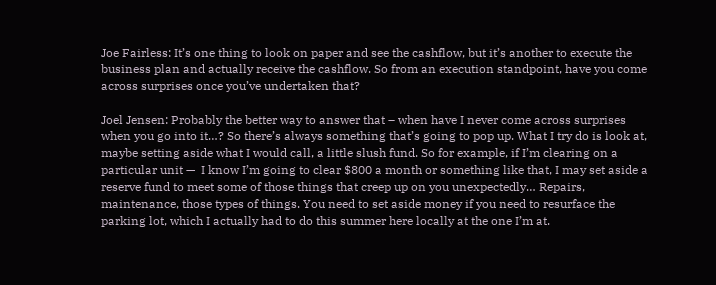Joe Fairless: It’s one thing to look on paper and see the cashflow, but it’s another to execute the business plan and actually receive the cashflow. So from an execution standpoint, have you come across surprises once you’ve undertaken that?

Joel Jensen: Probably the better way to answer that – when have I never come across surprises when you go into it…? So there’s always something that’s going to pop up. What I try do is look at, maybe setting aside what I would call, a little slush fund. So for example, if I’m clearing on a particular unit —  I know I’m going to clear $800 a month or something like that, I may set aside a reserve fund to meet some of those things that creep up on you unexpectedly… Repairs, maintenance, those types of things. You need to set aside money if you need to resurface the parking lot, which I actually had to do this summer here locally at the one I’m at.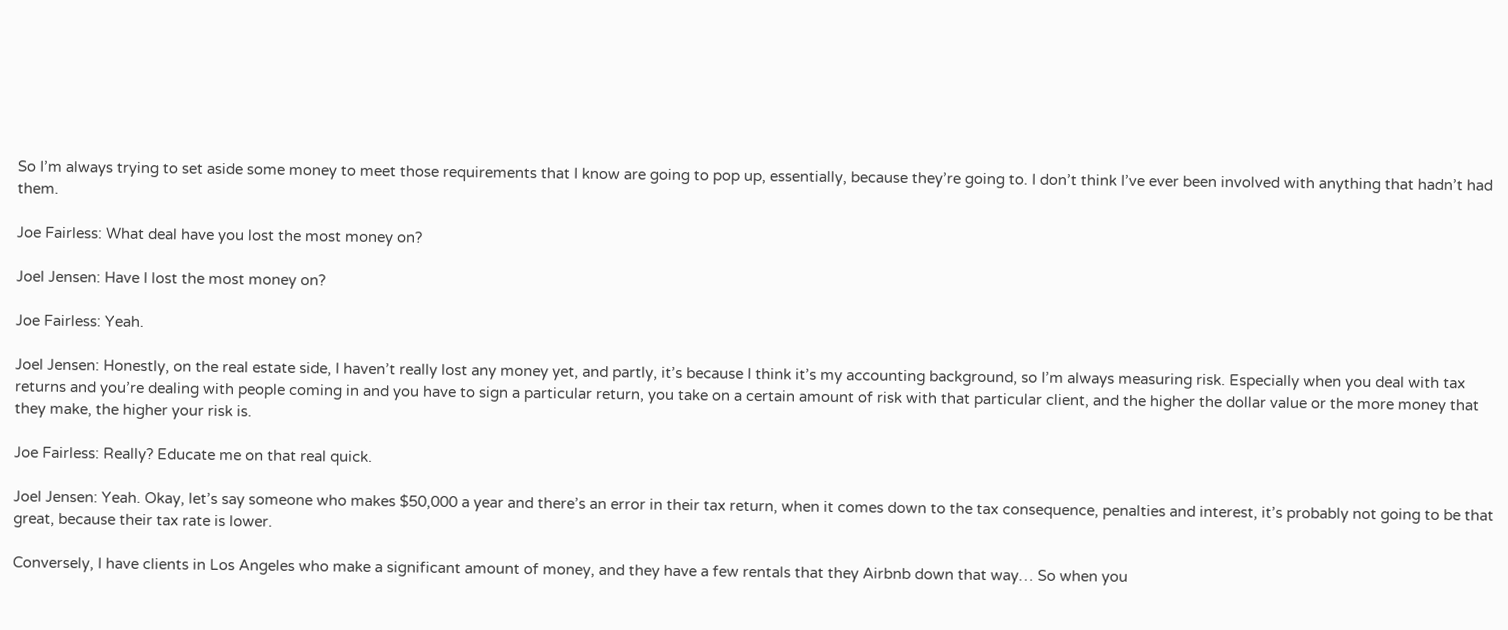So I’m always trying to set aside some money to meet those requirements that I know are going to pop up, essentially, because they’re going to. I don’t think I’ve ever been involved with anything that hadn’t had them.

Joe Fairless: What deal have you lost the most money on?

Joel Jensen: Have I lost the most money on?

Joe Fairless: Yeah.

Joel Jensen: Honestly, on the real estate side, I haven’t really lost any money yet, and partly, it’s because I think it’s my accounting background, so I’m always measuring risk. Especially when you deal with tax returns and you’re dealing with people coming in and you have to sign a particular return, you take on a certain amount of risk with that particular client, and the higher the dollar value or the more money that they make, the higher your risk is.

Joe Fairless: Really? Educate me on that real quick.

Joel Jensen: Yeah. Okay, let’s say someone who makes $50,000 a year and there’s an error in their tax return, when it comes down to the tax consequence, penalties and interest, it’s probably not going to be that great, because their tax rate is lower.

Conversely, I have clients in Los Angeles who make a significant amount of money, and they have a few rentals that they Airbnb down that way… So when you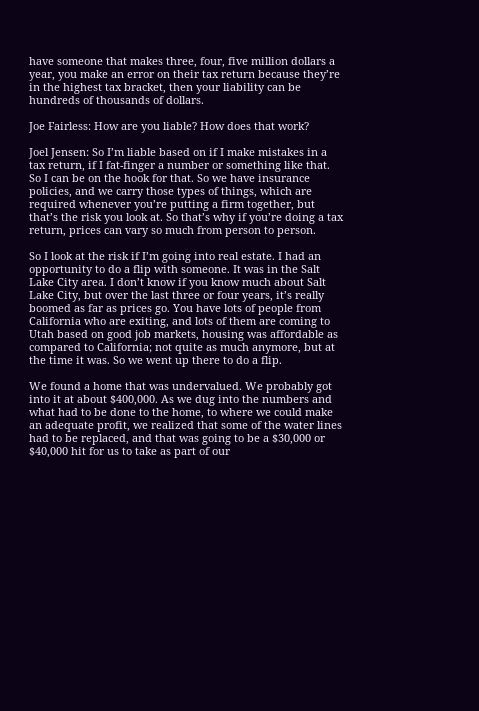have someone that makes three, four, five million dollars a year, you make an error on their tax return because they’re in the highest tax bracket, then your liability can be hundreds of thousands of dollars.

Joe Fairless: How are you liable? How does that work?

Joel Jensen: So I’m liable based on if I make mistakes in a tax return, if I fat-finger a number or something like that. So I can be on the hook for that. So we have insurance policies, and we carry those types of things, which are required whenever you’re putting a firm together, but that’s the risk you look at. So that’s why if you’re doing a tax return, prices can vary so much from person to person.

So I look at the risk if I’m going into real estate. I had an opportunity to do a flip with someone. It was in the Salt Lake City area. I don’t know if you know much about Salt Lake City, but over the last three or four years, it’s really boomed as far as prices go. You have lots of people from California who are exiting, and lots of them are coming to Utah based on good job markets, housing was affordable as compared to California; not quite as much anymore, but at the time it was. So we went up there to do a flip.

We found a home that was undervalued. We probably got into it at about $400,000. As we dug into the numbers and what had to be done to the home, to where we could make an adequate profit, we realized that some of the water lines had to be replaced, and that was going to be a $30,000 or $40,000 hit for us to take as part of our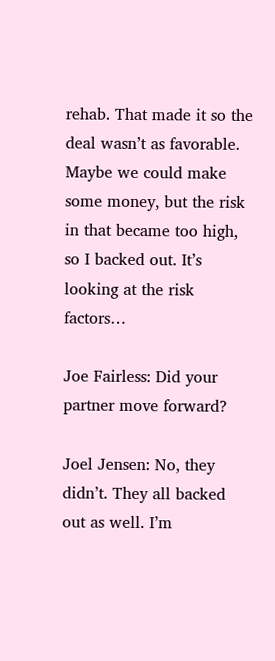rehab. That made it so the deal wasn’t as favorable. Maybe we could make some money, but the risk in that became too high, so I backed out. It’s looking at the risk factors…

Joe Fairless: Did your partner move forward?

Joel Jensen: No, they didn’t. They all backed out as well. I’m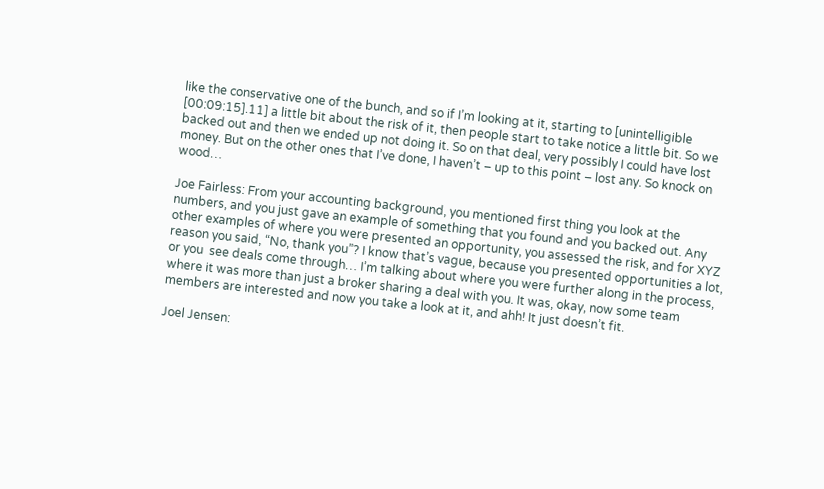like the conservative one of the bunch, and so if I’m looking at it, starting to [unintelligible [00:09:15].11] a little bit about the risk of it, then people start to take notice a little bit. So we backed out and then we ended up not doing it. So on that deal, very possibly I could have lost money. But on the other ones that I’ve done, I haven’t – up to this point – lost any. So knock on wood…

Joe Fairless: From your accounting background, you mentioned first thing you look at the numbers, and you just gave an example of something that you found and you backed out. Any other examples of where you were presented an opportunity, you assessed the risk, and for XYZ reason you said, “No, thank you”? I know that’s vague, because you presented opportunities a lot, or you  see deals come through… I’m talking about where you were further along in the process, where it was more than just a broker sharing a deal with you. It was, okay, now some team members are interested and now you take a look at it, and ahh! It just doesn’t fit.

Joel Jensen: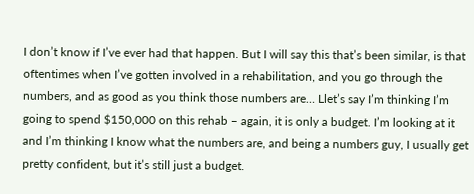I don’t know if I’ve ever had that happen. But I will say this that’s been similar, is that oftentimes when I’ve gotten involved in a rehabilitation, and you go through the numbers, and as good as you think those numbers are… Llet’s say I’m thinking I’m going to spend $150,000 on this rehab – again, it is only a budget. I’m looking at it and I’m thinking I know what the numbers are, and being a numbers guy, I usually get pretty confident, but it’s still just a budget.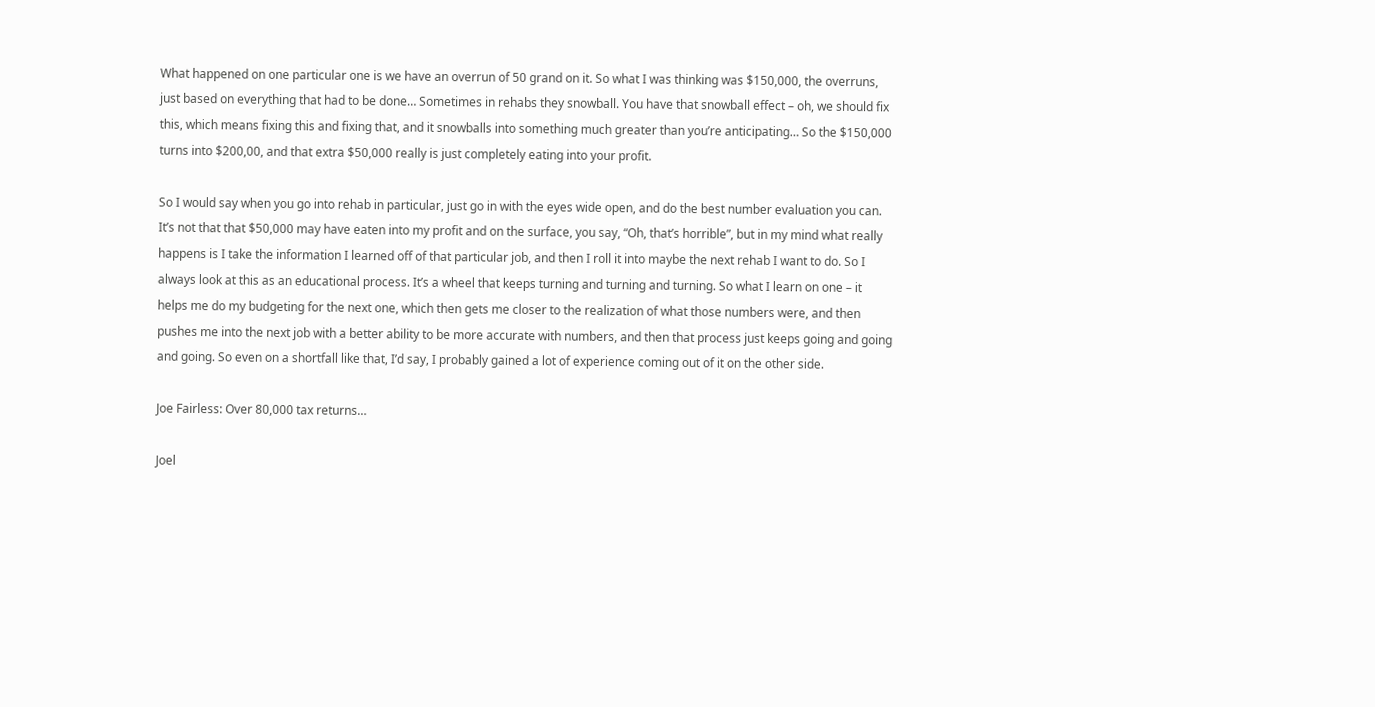What happened on one particular one is we have an overrun of 50 grand on it. So what I was thinking was $150,000, the overruns, just based on everything that had to be done… Sometimes in rehabs they snowball. You have that snowball effect – oh, we should fix this, which means fixing this and fixing that, and it snowballs into something much greater than you’re anticipating… So the $150,000 turns into $200,00, and that extra $50,000 really is just completely eating into your profit.

So I would say when you go into rehab in particular, just go in with the eyes wide open, and do the best number evaluation you can. It’s not that that $50,000 may have eaten into my profit and on the surface, you say, “Oh, that’s horrible”, but in my mind what really happens is I take the information I learned off of that particular job, and then I roll it into maybe the next rehab I want to do. So I always look at this as an educational process. It’s a wheel that keeps turning and turning and turning. So what I learn on one – it helps me do my budgeting for the next one, which then gets me closer to the realization of what those numbers were, and then pushes me into the next job with a better ability to be more accurate with numbers, and then that process just keeps going and going and going. So even on a shortfall like that, I’d say, I probably gained a lot of experience coming out of it on the other side.

Joe Fairless: Over 80,000 tax returns…

Joel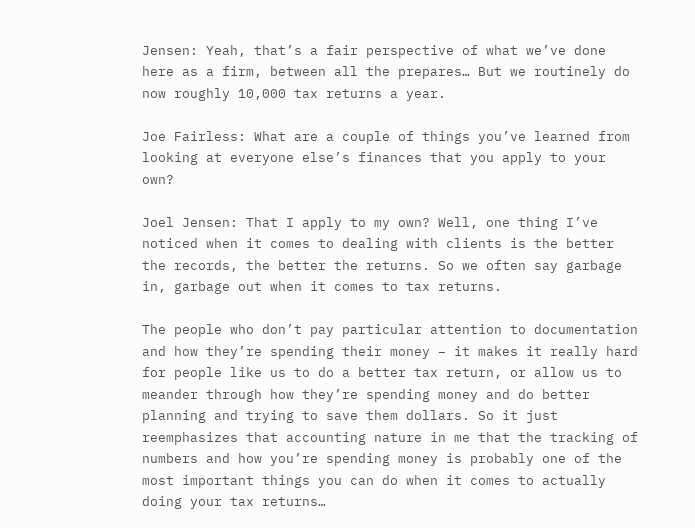Jensen: Yeah, that’s a fair perspective of what we’ve done here as a firm, between all the prepares… But we routinely do now roughly 10,000 tax returns a year.

Joe Fairless: What are a couple of things you’ve learned from looking at everyone else’s finances that you apply to your own?

Joel Jensen: That I apply to my own? Well, one thing I’ve noticed when it comes to dealing with clients is the better the records, the better the returns. So we often say garbage in, garbage out when it comes to tax returns.

The people who don’t pay particular attention to documentation and how they’re spending their money – it makes it really hard for people like us to do a better tax return, or allow us to meander through how they’re spending money and do better planning and trying to save them dollars. So it just reemphasizes that accounting nature in me that the tracking of numbers and how you’re spending money is probably one of the most important things you can do when it comes to actually doing your tax returns…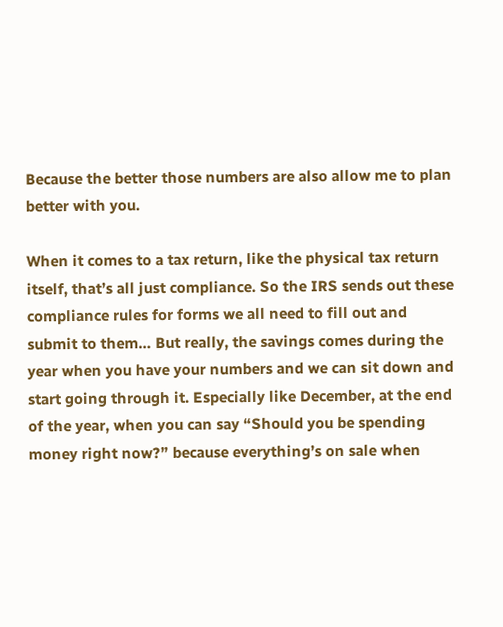Because the better those numbers are also allow me to plan better with you.

When it comes to a tax return, like the physical tax return itself, that’s all just compliance. So the IRS sends out these compliance rules for forms we all need to fill out and submit to them… But really, the savings comes during the year when you have your numbers and we can sit down and start going through it. Especially like December, at the end of the year, when you can say “Should you be spending money right now?” because everything’s on sale when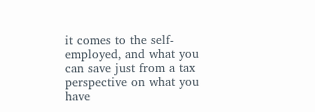it comes to the self-employed, and what you can save just from a tax perspective on what you have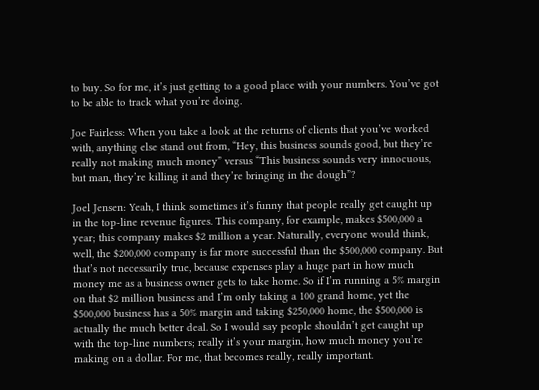to buy. So for me, it’s just getting to a good place with your numbers. You’ve got to be able to track what you’re doing.

Joe Fairless: When you take a look at the returns of clients that you’ve worked with, anything else stand out from, “Hey, this business sounds good, but they’re really not making much money” versus “This business sounds very innocuous, but man, they’re killing it and they’re bringing in the dough”?

Joel Jensen: Yeah, I think sometimes it’s funny that people really get caught up in the top-line revenue figures. This company, for example, makes $500,000 a year; this company makes $2 million a year. Naturally, everyone would think, well, the $200,000 company is far more successful than the $500,000 company. But that’s not necessarily true, because expenses play a huge part in how much money me as a business owner gets to take home. So if I’m running a 5% margin on that $2 million business and I’m only taking a 100 grand home, yet the $500,000 business has a 50% margin and taking $250,000 home, the $500,000 is actually the much better deal. So I would say people shouldn’t get caught up with the top-line numbers; really it’s your margin, how much money you’re making on a dollar. For me, that becomes really, really important.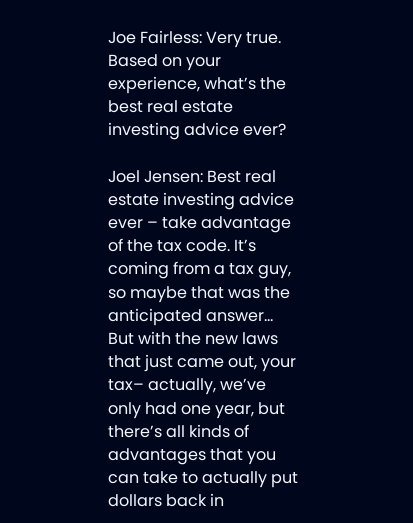Joe Fairless: Very true. Based on your experience, what’s the best real estate investing advice ever?

Joel Jensen: Best real estate investing advice ever – take advantage of the tax code. It’s coming from a tax guy, so maybe that was the anticipated answer… But with the new laws that just came out, your tax– actually, we’ve only had one year, but there’s all kinds of advantages that you can take to actually put dollars back in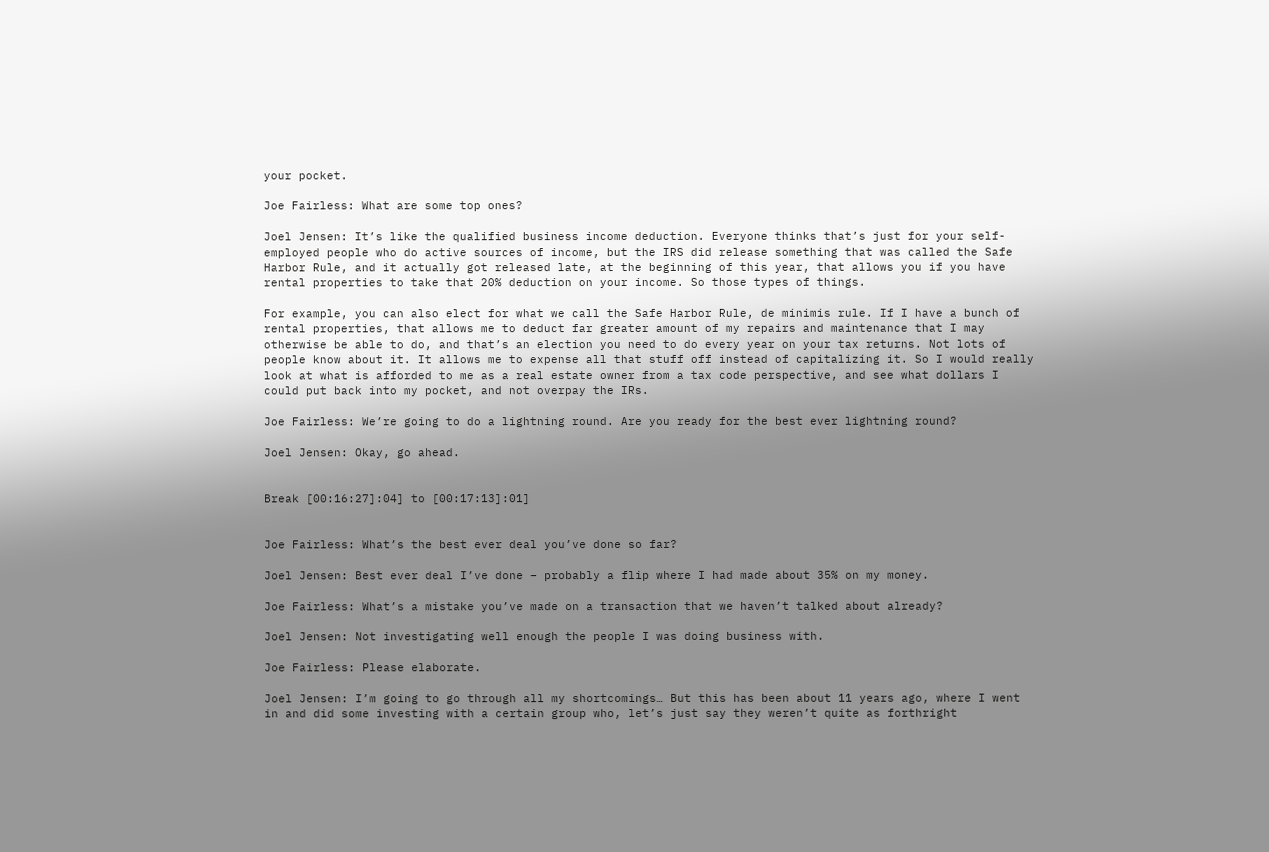your pocket.

Joe Fairless: What are some top ones?

Joel Jensen: It’s like the qualified business income deduction. Everyone thinks that’s just for your self-employed people who do active sources of income, but the IRS did release something that was called the Safe Harbor Rule, and it actually got released late, at the beginning of this year, that allows you if you have rental properties to take that 20% deduction on your income. So those types of things.

For example, you can also elect for what we call the Safe Harbor Rule, de minimis rule. If I have a bunch of rental properties, that allows me to deduct far greater amount of my repairs and maintenance that I may otherwise be able to do, and that’s an election you need to do every year on your tax returns. Not lots of people know about it. It allows me to expense all that stuff off instead of capitalizing it. So I would really look at what is afforded to me as a real estate owner from a tax code perspective, and see what dollars I could put back into my pocket, and not overpay the IRs.

Joe Fairless: We’re going to do a lightning round. Are you ready for the best ever lightning round?

Joel Jensen: Okay, go ahead.


Break [00:16:27]:04] to [00:17:13]:01]


Joe Fairless: What’s the best ever deal you’ve done so far?

Joel Jensen: Best ever deal I’ve done – probably a flip where I had made about 35% on my money.

Joe Fairless: What’s a mistake you’ve made on a transaction that we haven’t talked about already?

Joel Jensen: Not investigating well enough the people I was doing business with.

Joe Fairless: Please elaborate.

Joel Jensen: I’m going to go through all my shortcomings… But this has been about 11 years ago, where I went in and did some investing with a certain group who, let’s just say they weren’t quite as forthright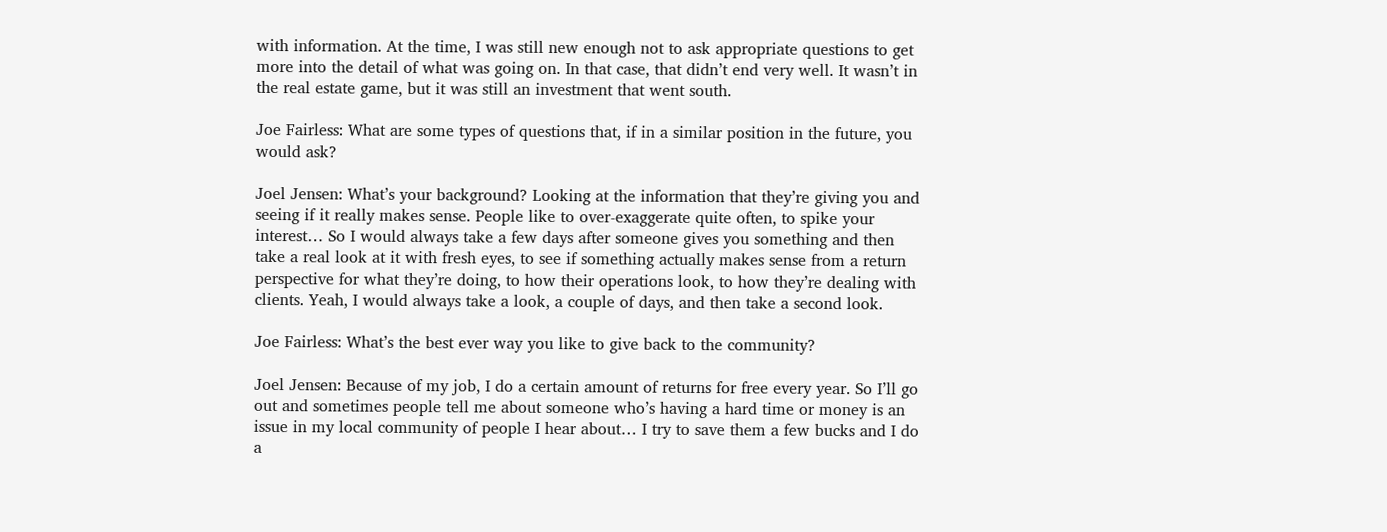with information. At the time, I was still new enough not to ask appropriate questions to get more into the detail of what was going on. In that case, that didn’t end very well. It wasn’t in the real estate game, but it was still an investment that went south.

Joe Fairless: What are some types of questions that, if in a similar position in the future, you would ask?

Joel Jensen: What’s your background? Looking at the information that they’re giving you and seeing if it really makes sense. People like to over-exaggerate quite often, to spike your interest… So I would always take a few days after someone gives you something and then take a real look at it with fresh eyes, to see if something actually makes sense from a return perspective for what they’re doing, to how their operations look, to how they’re dealing with clients. Yeah, I would always take a look, a couple of days, and then take a second look.

Joe Fairless: What’s the best ever way you like to give back to the community?

Joel Jensen: Because of my job, I do a certain amount of returns for free every year. So I’ll go out and sometimes people tell me about someone who’s having a hard time or money is an issue in my local community of people I hear about… I try to save them a few bucks and I do a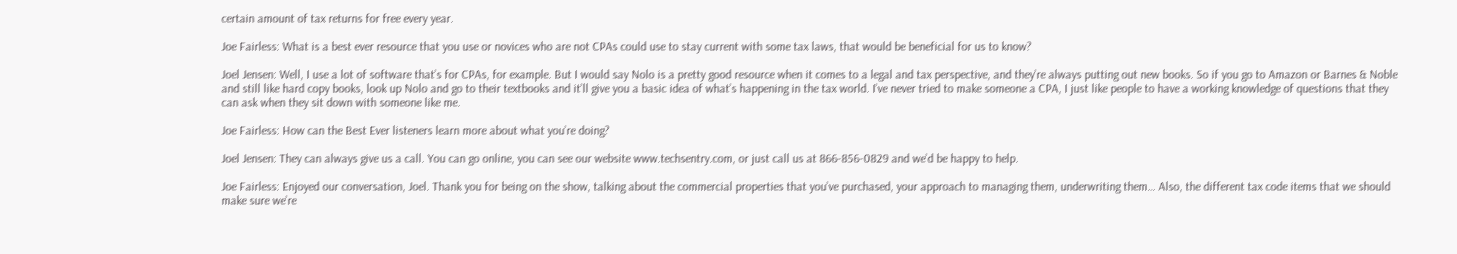certain amount of tax returns for free every year.

Joe Fairless: What is a best ever resource that you use or novices who are not CPAs could use to stay current with some tax laws, that would be beneficial for us to know?

Joel Jensen: Well, I use a lot of software that’s for CPAs, for example. But I would say Nolo is a pretty good resource when it comes to a legal and tax perspective, and they’re always putting out new books. So if you go to Amazon or Barnes & Noble and still like hard copy books, look up Nolo and go to their textbooks and it’ll give you a basic idea of what’s happening in the tax world. I’ve never tried to make someone a CPA, I just like people to have a working knowledge of questions that they can ask when they sit down with someone like me.

Joe Fairless: How can the Best Ever listeners learn more about what you’re doing?

Joel Jensen: They can always give us a call. You can go online, you can see our website www.techsentry.com, or just call us at 866-856-0829 and we’d be happy to help.

Joe Fairless: Enjoyed our conversation, Joel. Thank you for being on the show, talking about the commercial properties that you’ve purchased, your approach to managing them, underwriting them… Also, the different tax code items that we should make sure we’re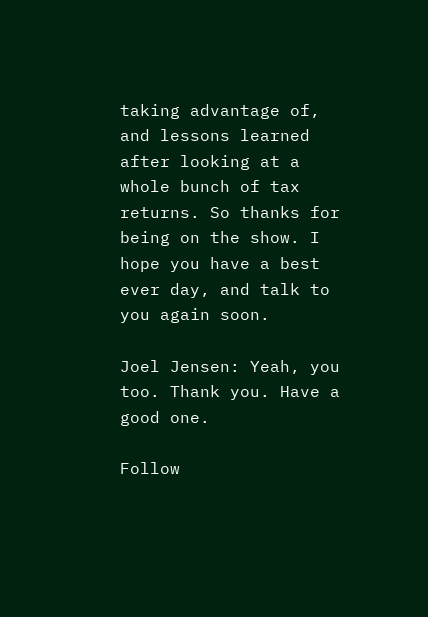taking advantage of, and lessons learned after looking at a whole bunch of tax returns. So thanks for being on the show. I hope you have a best ever day, and talk to you again soon.

Joel Jensen: Yeah, you too. Thank you. Have a good one.

Follow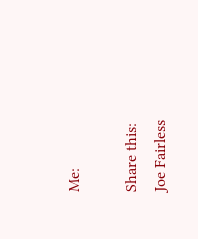Me:

Share this:
Joe Fairless